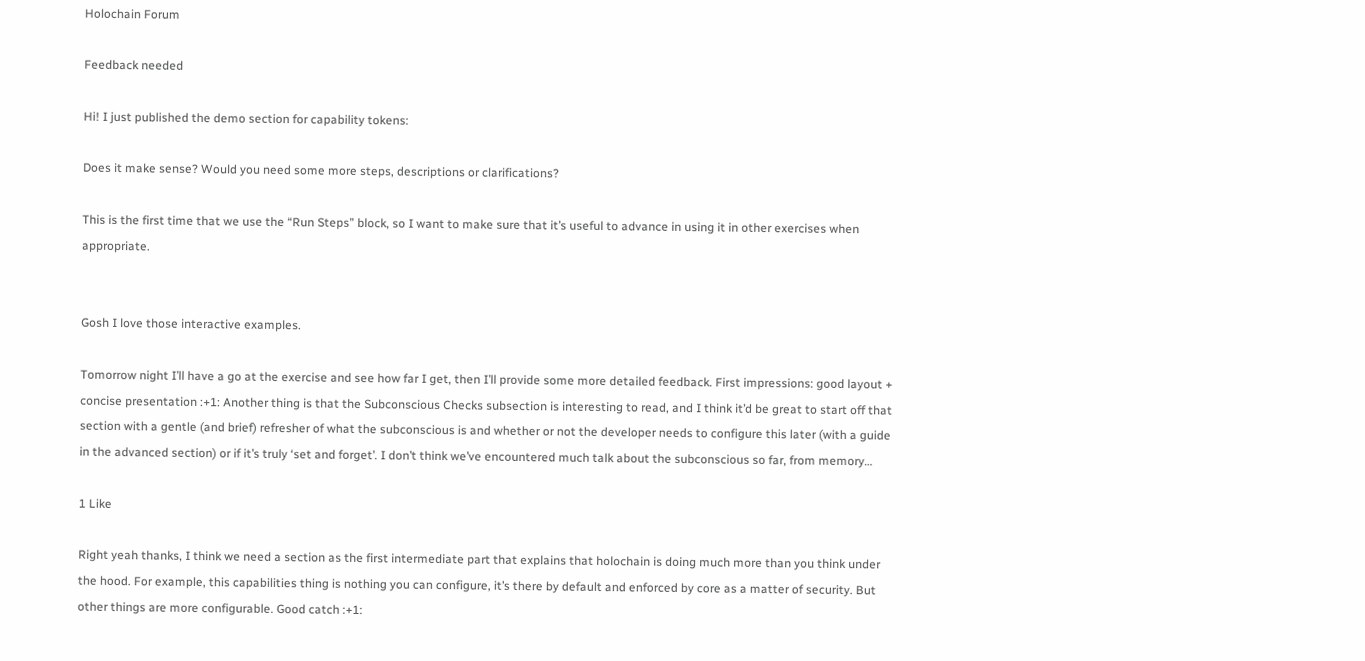Holochain Forum

Feedback needed

Hi! I just published the demo section for capability tokens:

Does it make sense? Would you need some more steps, descriptions or clarifications?

This is the first time that we use the “Run Steps” block, so I want to make sure that it’s useful to advance in using it in other exercises when appropriate.


Gosh I love those interactive examples.

Tomorrow night I’ll have a go at the exercise and see how far I get, then I’ll provide some more detailed feedback. First impressions: good layout + concise presentation :+1: Another thing is that the Subconscious Checks subsection is interesting to read, and I think it’d be great to start off that section with a gentle (and brief) refresher of what the subconscious is and whether or not the developer needs to configure this later (with a guide in the advanced section) or if it’s truly ‘set and forget’. I don’t think we’ve encountered much talk about the subconscious so far, from memory…

1 Like

Right yeah thanks, I think we need a section as the first intermediate part that explains that holochain is doing much more than you think under the hood. For example, this capabilities thing is nothing you can configure, it’s there by default and enforced by core as a matter of security. But other things are more configurable. Good catch :+1: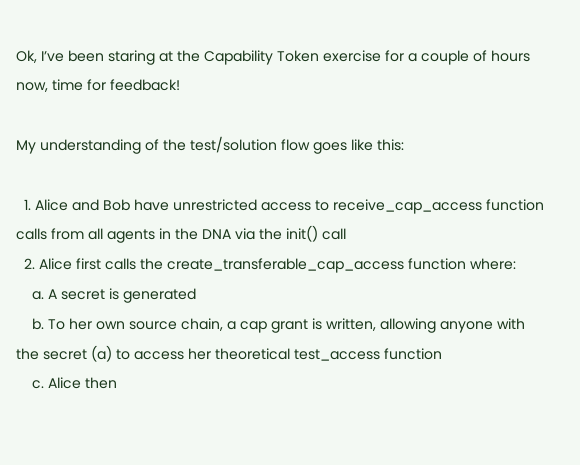Ok, I’ve been staring at the Capability Token exercise for a couple of hours now, time for feedback!

My understanding of the test/solution flow goes like this:

  1. Alice and Bob have unrestricted access to receive_cap_access function calls from all agents in the DNA via the init() call
  2. Alice first calls the create_transferable_cap_access function where:
    a. A secret is generated
    b. To her own source chain, a cap grant is written, allowing anyone with the secret (a) to access her theoretical test_access function
    c. Alice then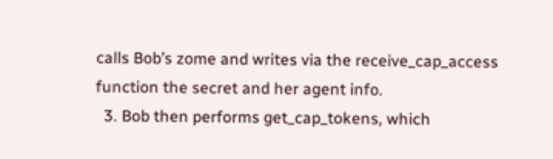calls Bob’s zome and writes via the receive_cap_access function the secret and her agent info.
  3. Bob then performs get_cap_tokens, which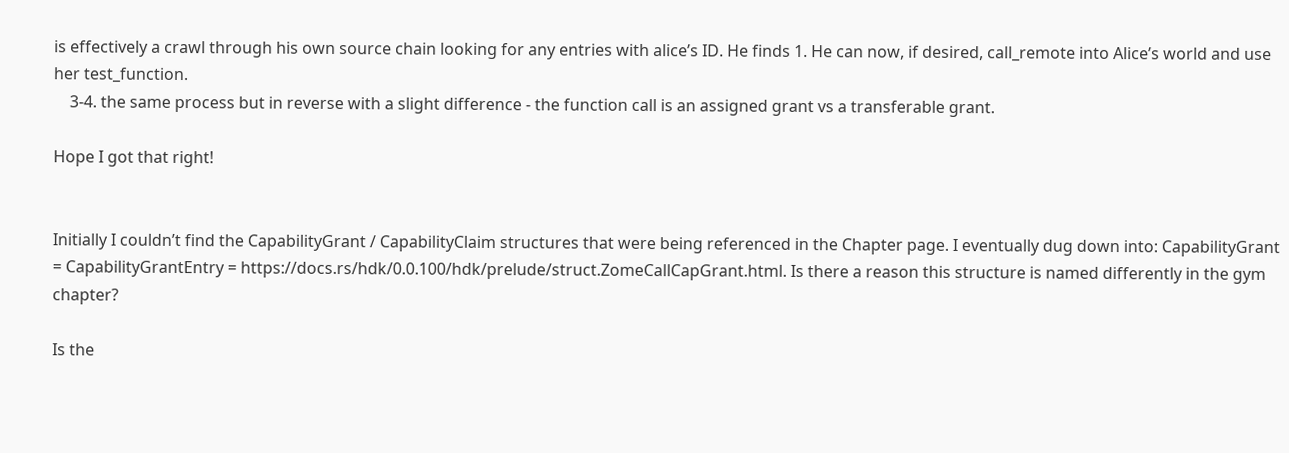is effectively a crawl through his own source chain looking for any entries with alice’s ID. He finds 1. He can now, if desired, call_remote into Alice’s world and use her test_function.
    3-4. the same process but in reverse with a slight difference - the function call is an assigned grant vs a transferable grant.

Hope I got that right!


Initially I couldn’t find the CapabilityGrant / CapabilityClaim structures that were being referenced in the Chapter page. I eventually dug down into: CapabilityGrant = CapabilityGrantEntry = https://docs.rs/hdk/0.0.100/hdk/prelude/struct.ZomeCallCapGrant.html. Is there a reason this structure is named differently in the gym chapter?

Is the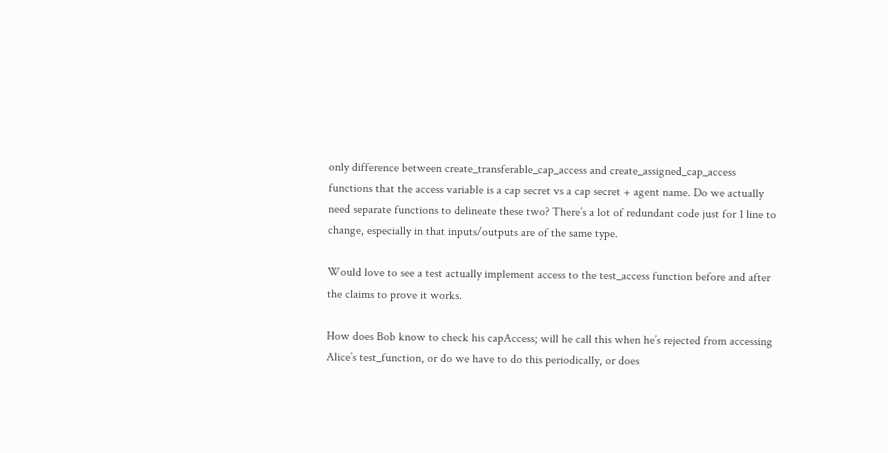only difference between create_transferable_cap_access and create_assigned_cap_access functions that the access variable is a cap secret vs a cap secret + agent name. Do we actually need separate functions to delineate these two? There’s a lot of redundant code just for 1 line to change, especially in that inputs/outputs are of the same type.

Would love to see a test actually implement access to the test_access function before and after the claims to prove it works.

How does Bob know to check his capAccess; will he call this when he’s rejected from accessing Alice’s test_function, or do we have to do this periodically, or does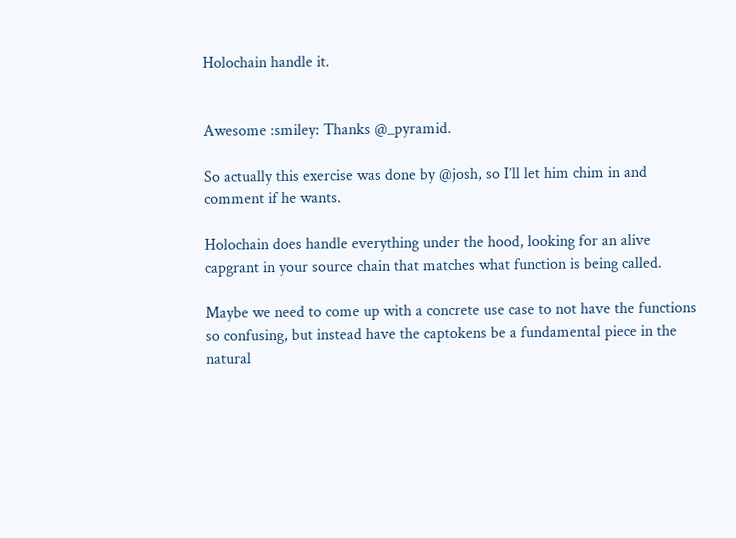Holochain handle it.


Awesome :smiley: Thanks @_pyramid.

So actually this exercise was done by @josh, so I’ll let him chim in and comment if he wants.

Holochain does handle everything under the hood, looking for an alive capgrant in your source chain that matches what function is being called.

Maybe we need to come up with a concrete use case to not have the functions so confusing, but instead have the captokens be a fundamental piece in the natural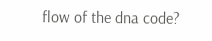flow of the dna code?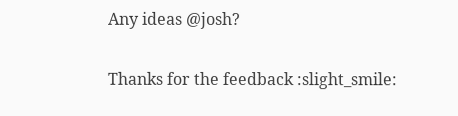Any ideas @josh?

Thanks for the feedback :slight_smile: